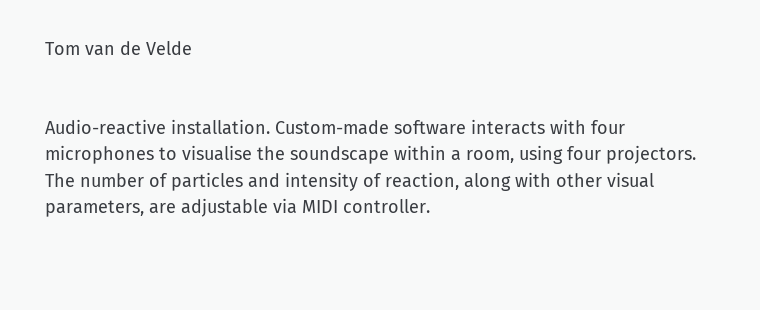Tom van de Velde


Audio-reactive installation. Custom-made software interacts with four microphones to visualise the soundscape within a room, using four projectors. The number of particles and intensity of reaction, along with other visual parameters, are adjustable via MIDI controller.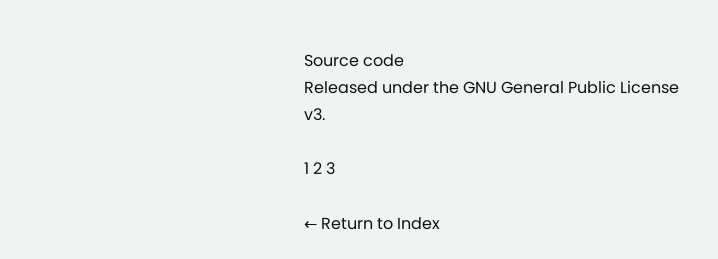Source code
Released under the GNU General Public License v3.

1 2 3

← Return to Index